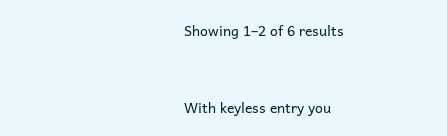Showing 1–2 of 6 results


With keyless entry you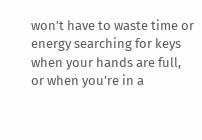won’t have to waste time or energy searching for keys when your hands are full, or when you’re in a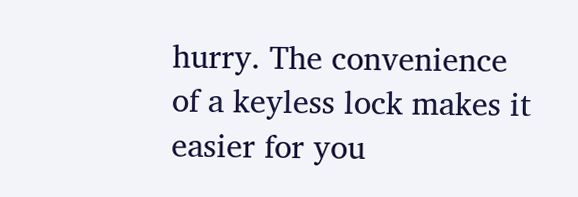hurry. The convenience of a keyless lock makes it easier for you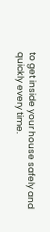to get inside your house safely and quickly every time.